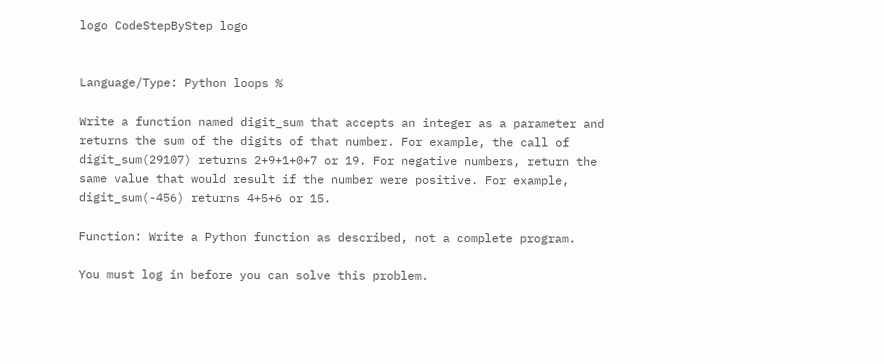logo CodeStepByStep logo


Language/Type: Python loops %

Write a function named digit_sum that accepts an integer as a parameter and returns the sum of the digits of that number. For example, the call of digit_sum(29107) returns 2+9+1+0+7 or 19. For negative numbers, return the same value that would result if the number were positive. For example, digit_sum(-456) returns 4+5+6 or 15.

Function: Write a Python function as described, not a complete program.

You must log in before you can solve this problem.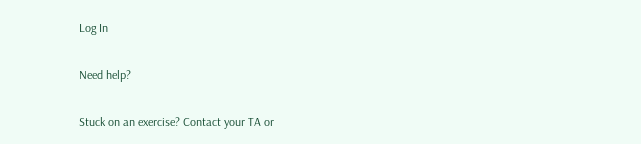Log In

Need help?

Stuck on an exercise? Contact your TA or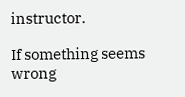instructor.

If something seems wrong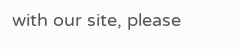with our site, please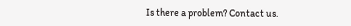Is there a problem? Contact us.